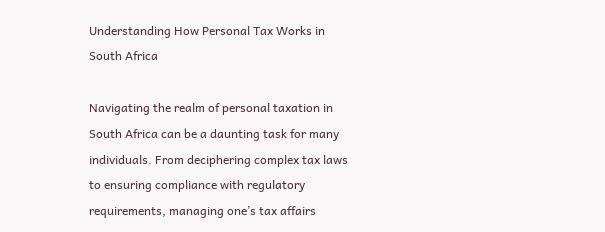Understanding How Personal Tax Works in South Africa

Navigating the realm of personal taxation in South Africa can be a daunting task for many individuals. From deciphering complex tax laws to ensuring compliance with regulatory requirements, managing one’s tax affairs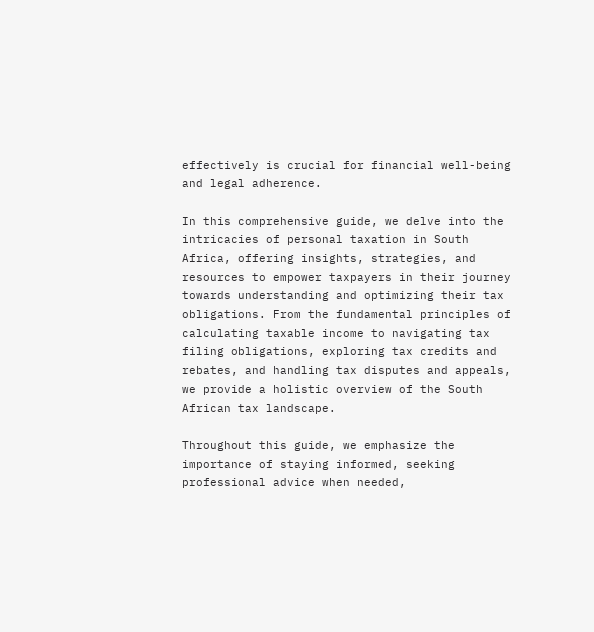effectively is crucial for financial well-being and legal adherence.

In this comprehensive guide, we delve into the intricacies of personal taxation in South Africa, offering insights, strategies, and resources to empower taxpayers in their journey towards understanding and optimizing their tax obligations. From the fundamental principles of calculating taxable income to navigating tax filing obligations, exploring tax credits and rebates, and handling tax disputes and appeals, we provide a holistic overview of the South African tax landscape.

Throughout this guide, we emphasize the importance of staying informed, seeking professional advice when needed,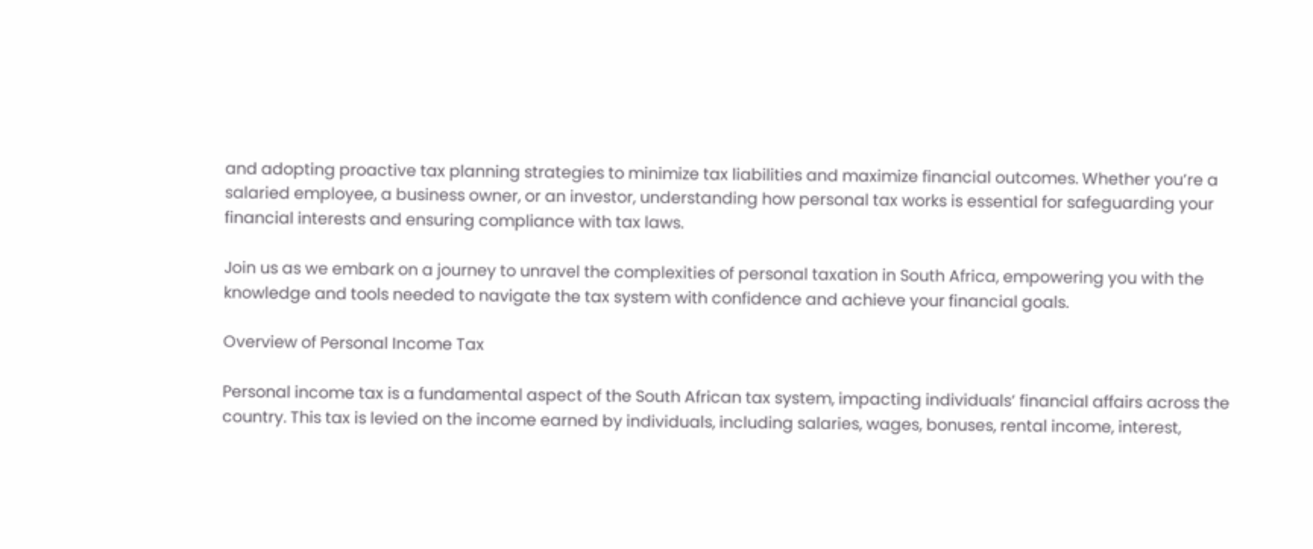and adopting proactive tax planning strategies to minimize tax liabilities and maximize financial outcomes. Whether you’re a salaried employee, a business owner, or an investor, understanding how personal tax works is essential for safeguarding your financial interests and ensuring compliance with tax laws.

Join us as we embark on a journey to unravel the complexities of personal taxation in South Africa, empowering you with the knowledge and tools needed to navigate the tax system with confidence and achieve your financial goals.

Overview of Personal Income Tax

Personal income tax is a fundamental aspect of the South African tax system, impacting individuals’ financial affairs across the country. This tax is levied on the income earned by individuals, including salaries, wages, bonuses, rental income, interest,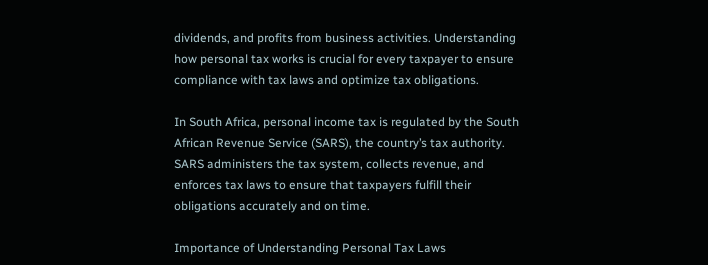dividends, and profits from business activities. Understanding how personal tax works is crucial for every taxpayer to ensure compliance with tax laws and optimize tax obligations.

In South Africa, personal income tax is regulated by the South African Revenue Service (SARS), the country’s tax authority. SARS administers the tax system, collects revenue, and enforces tax laws to ensure that taxpayers fulfill their obligations accurately and on time.

Importance of Understanding Personal Tax Laws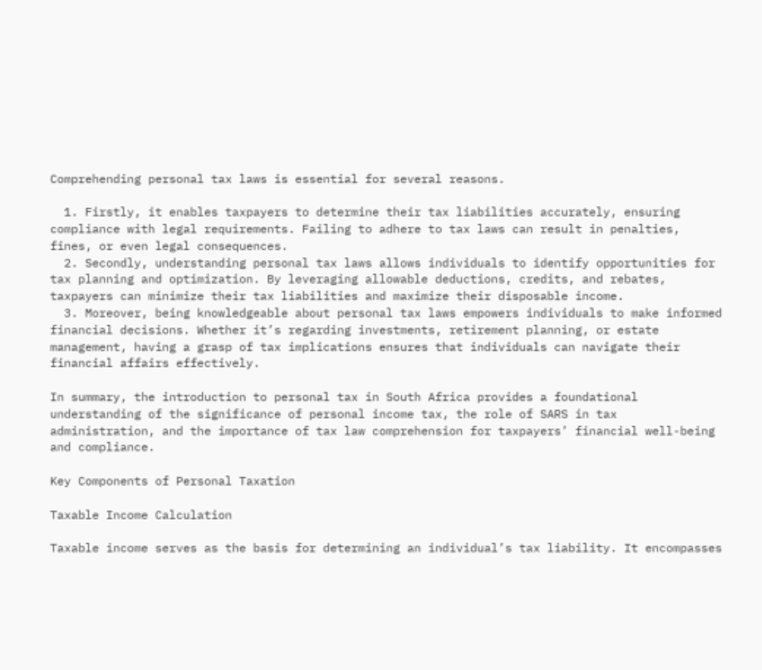Comprehending personal tax laws is essential for several reasons.

  1. Firstly, it enables taxpayers to determine their tax liabilities accurately, ensuring compliance with legal requirements. Failing to adhere to tax laws can result in penalties, fines, or even legal consequences.
  2. Secondly, understanding personal tax laws allows individuals to identify opportunities for tax planning and optimization. By leveraging allowable deductions, credits, and rebates, taxpayers can minimize their tax liabilities and maximize their disposable income.
  3. Moreover, being knowledgeable about personal tax laws empowers individuals to make informed financial decisions. Whether it’s regarding investments, retirement planning, or estate management, having a grasp of tax implications ensures that individuals can navigate their financial affairs effectively.

In summary, the introduction to personal tax in South Africa provides a foundational understanding of the significance of personal income tax, the role of SARS in tax administration, and the importance of tax law comprehension for taxpayers’ financial well-being and compliance.

Key Components of Personal Taxation

Taxable Income Calculation

Taxable income serves as the basis for determining an individual’s tax liability. It encompasses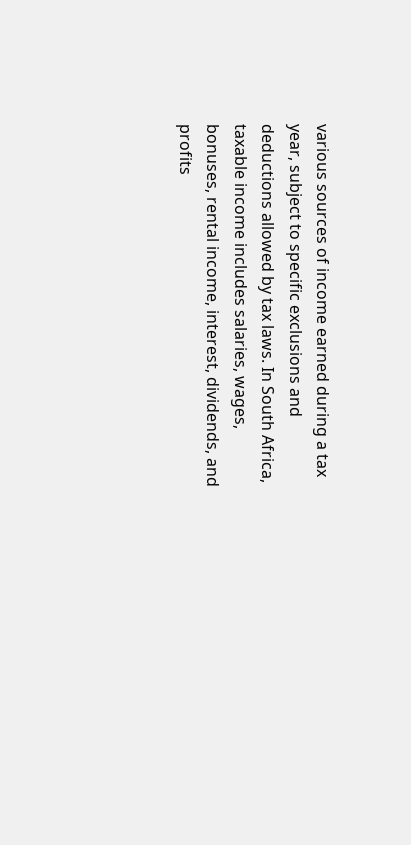various sources of income earned during a tax year, subject to specific exclusions and deductions allowed by tax laws. In South Africa, taxable income includes salaries, wages, bonuses, rental income, interest, dividends, and profits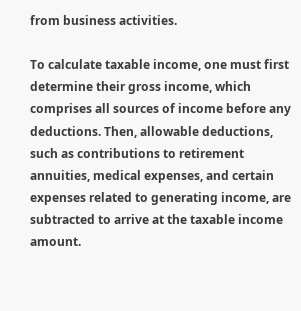from business activities.

To calculate taxable income, one must first determine their gross income, which comprises all sources of income before any deductions. Then, allowable deductions, such as contributions to retirement annuities, medical expenses, and certain expenses related to generating income, are subtracted to arrive at the taxable income amount.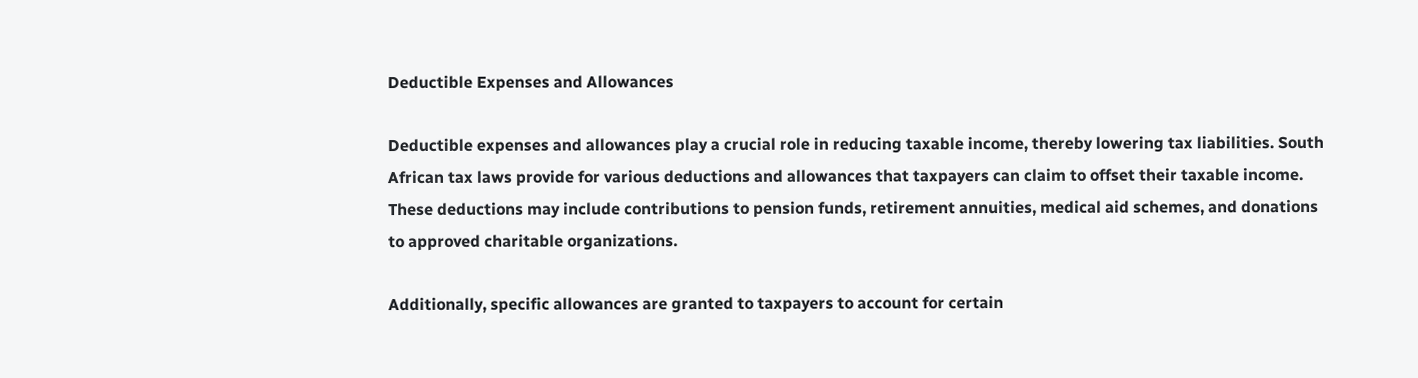Deductible Expenses and Allowances

Deductible expenses and allowances play a crucial role in reducing taxable income, thereby lowering tax liabilities. South African tax laws provide for various deductions and allowances that taxpayers can claim to offset their taxable income. These deductions may include contributions to pension funds, retirement annuities, medical aid schemes, and donations to approved charitable organizations.

Additionally, specific allowances are granted to taxpayers to account for certain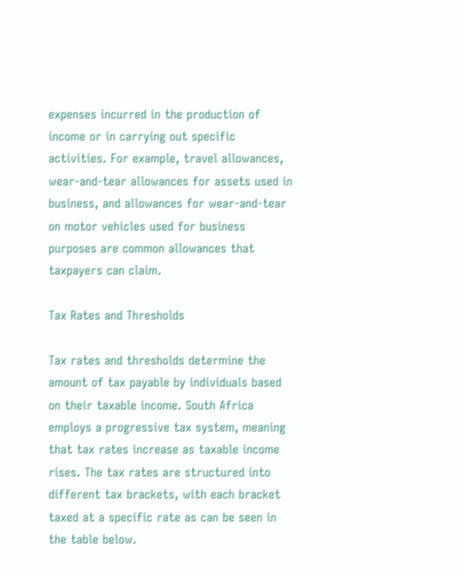expenses incurred in the production of income or in carrying out specific activities. For example, travel allowances, wear-and-tear allowances for assets used in business, and allowances for wear-and-tear on motor vehicles used for business purposes are common allowances that taxpayers can claim.

Tax Rates and Thresholds

Tax rates and thresholds determine the amount of tax payable by individuals based on their taxable income. South Africa employs a progressive tax system, meaning that tax rates increase as taxable income rises. The tax rates are structured into different tax brackets, with each bracket taxed at a specific rate as can be seen in the table below.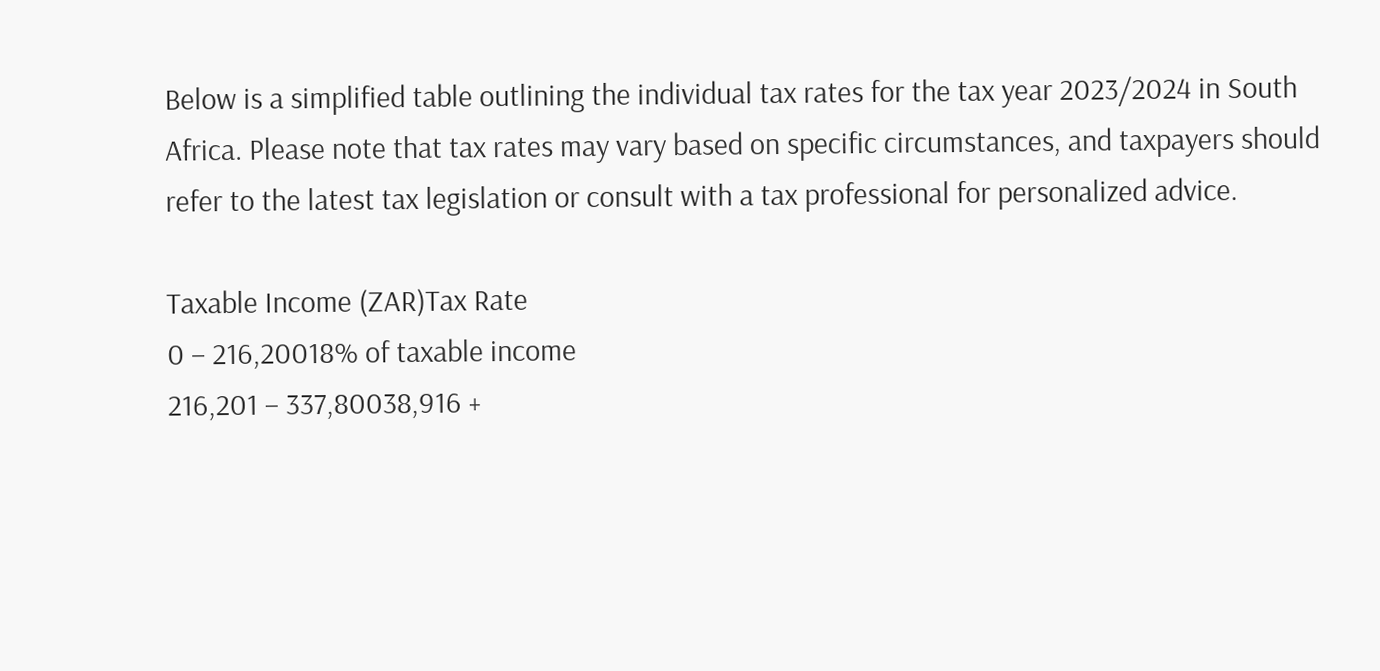Below is a simplified table outlining the individual tax rates for the tax year 2023/2024 in South Africa. Please note that tax rates may vary based on specific circumstances, and taxpayers should refer to the latest tax legislation or consult with a tax professional for personalized advice.

Taxable Income (ZAR)Tax Rate
0 – 216,20018% of taxable income
216,201 – 337,80038,916 +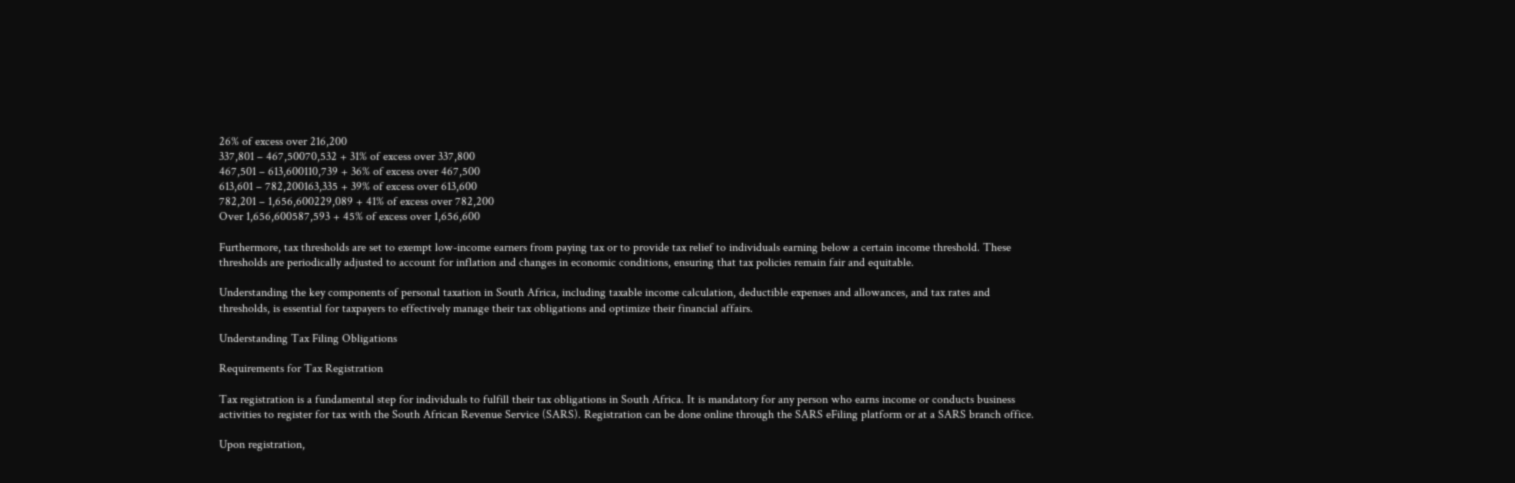26% of excess over 216,200
337,801 – 467,50070,532 + 31% of excess over 337,800
467,501 – 613,600110,739 + 36% of excess over 467,500
613,601 – 782,200163,335 + 39% of excess over 613,600
782,201 – 1,656,600229,089 + 41% of excess over 782,200
Over 1,656,600587,593 + 45% of excess over 1,656,600

Furthermore, tax thresholds are set to exempt low-income earners from paying tax or to provide tax relief to individuals earning below a certain income threshold. These thresholds are periodically adjusted to account for inflation and changes in economic conditions, ensuring that tax policies remain fair and equitable.

Understanding the key components of personal taxation in South Africa, including taxable income calculation, deductible expenses and allowances, and tax rates and thresholds, is essential for taxpayers to effectively manage their tax obligations and optimize their financial affairs.

Understanding Tax Filing Obligations

Requirements for Tax Registration

Tax registration is a fundamental step for individuals to fulfill their tax obligations in South Africa. It is mandatory for any person who earns income or conducts business activities to register for tax with the South African Revenue Service (SARS). Registration can be done online through the SARS eFiling platform or at a SARS branch office.

Upon registration,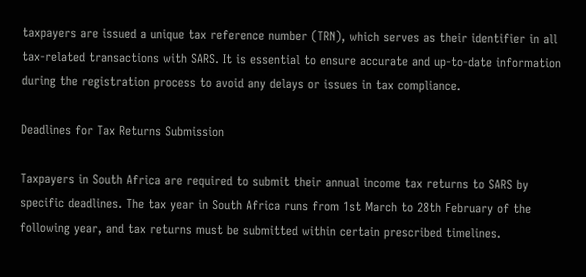taxpayers are issued a unique tax reference number (TRN), which serves as their identifier in all tax-related transactions with SARS. It is essential to ensure accurate and up-to-date information during the registration process to avoid any delays or issues in tax compliance.

Deadlines for Tax Returns Submission

Taxpayers in South Africa are required to submit their annual income tax returns to SARS by specific deadlines. The tax year in South Africa runs from 1st March to 28th February of the following year, and tax returns must be submitted within certain prescribed timelines.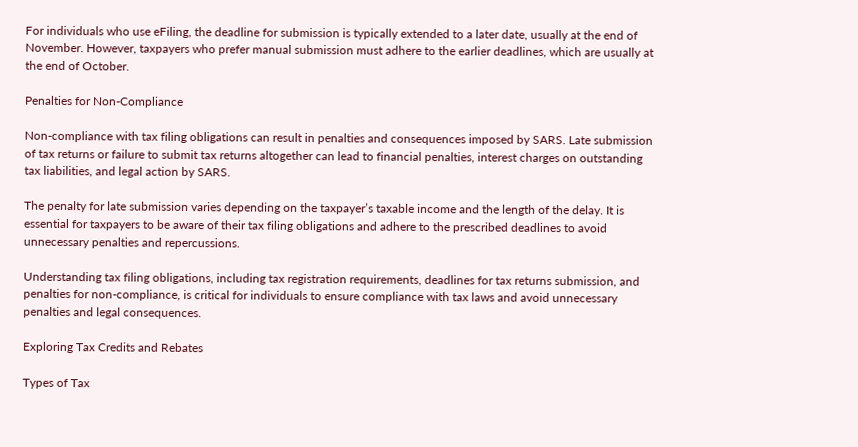For individuals who use eFiling, the deadline for submission is typically extended to a later date, usually at the end of November. However, taxpayers who prefer manual submission must adhere to the earlier deadlines, which are usually at the end of October.

Penalties for Non-Compliance

Non-compliance with tax filing obligations can result in penalties and consequences imposed by SARS. Late submission of tax returns or failure to submit tax returns altogether can lead to financial penalties, interest charges on outstanding tax liabilities, and legal action by SARS.

The penalty for late submission varies depending on the taxpayer’s taxable income and the length of the delay. It is essential for taxpayers to be aware of their tax filing obligations and adhere to the prescribed deadlines to avoid unnecessary penalties and repercussions.

Understanding tax filing obligations, including tax registration requirements, deadlines for tax returns submission, and penalties for non-compliance, is critical for individuals to ensure compliance with tax laws and avoid unnecessary penalties and legal consequences.

Exploring Tax Credits and Rebates

Types of Tax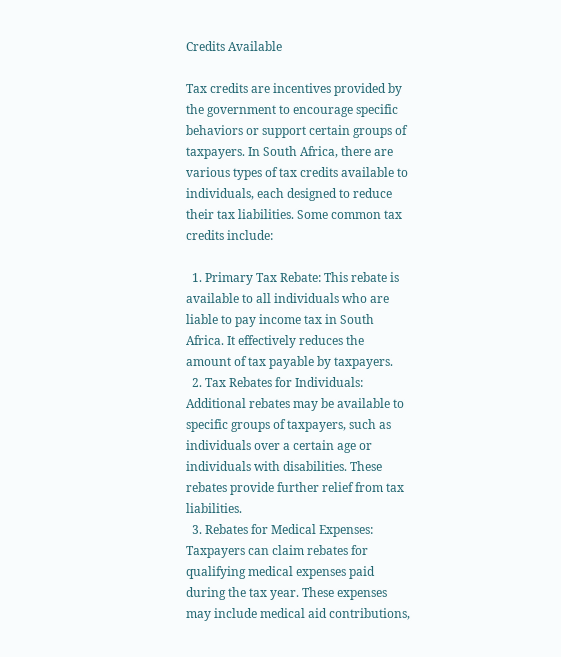Credits Available

Tax credits are incentives provided by the government to encourage specific behaviors or support certain groups of taxpayers. In South Africa, there are various types of tax credits available to individuals, each designed to reduce their tax liabilities. Some common tax credits include:

  1. Primary Tax Rebate: This rebate is available to all individuals who are liable to pay income tax in South Africa. It effectively reduces the amount of tax payable by taxpayers.
  2. Tax Rebates for Individuals: Additional rebates may be available to specific groups of taxpayers, such as individuals over a certain age or individuals with disabilities. These rebates provide further relief from tax liabilities.
  3. Rebates for Medical Expenses: Taxpayers can claim rebates for qualifying medical expenses paid during the tax year. These expenses may include medical aid contributions,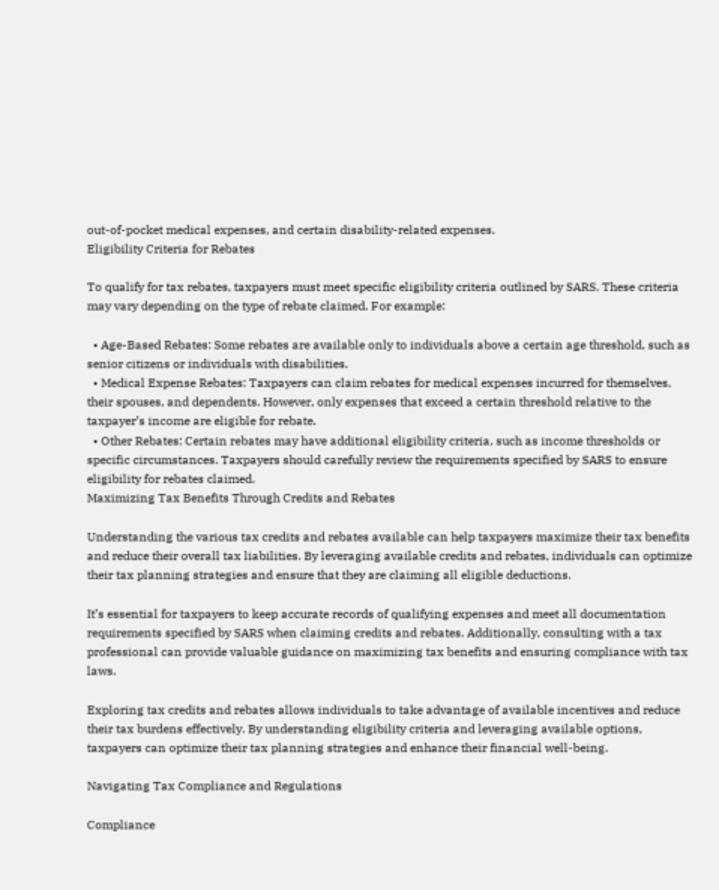out-of-pocket medical expenses, and certain disability-related expenses.
Eligibility Criteria for Rebates

To qualify for tax rebates, taxpayers must meet specific eligibility criteria outlined by SARS. These criteria may vary depending on the type of rebate claimed. For example:

  • Age-Based Rebates: Some rebates are available only to individuals above a certain age threshold, such as senior citizens or individuals with disabilities.
  • Medical Expense Rebates: Taxpayers can claim rebates for medical expenses incurred for themselves, their spouses, and dependents. However, only expenses that exceed a certain threshold relative to the taxpayer’s income are eligible for rebate.
  • Other Rebates: Certain rebates may have additional eligibility criteria, such as income thresholds or specific circumstances. Taxpayers should carefully review the requirements specified by SARS to ensure eligibility for rebates claimed.
Maximizing Tax Benefits Through Credits and Rebates

Understanding the various tax credits and rebates available can help taxpayers maximize their tax benefits and reduce their overall tax liabilities. By leveraging available credits and rebates, individuals can optimize their tax planning strategies and ensure that they are claiming all eligible deductions.

It’s essential for taxpayers to keep accurate records of qualifying expenses and meet all documentation requirements specified by SARS when claiming credits and rebates. Additionally, consulting with a tax professional can provide valuable guidance on maximizing tax benefits and ensuring compliance with tax laws.

Exploring tax credits and rebates allows individuals to take advantage of available incentives and reduce their tax burdens effectively. By understanding eligibility criteria and leveraging available options, taxpayers can optimize their tax planning strategies and enhance their financial well-being.

Navigating Tax Compliance and Regulations

Compliance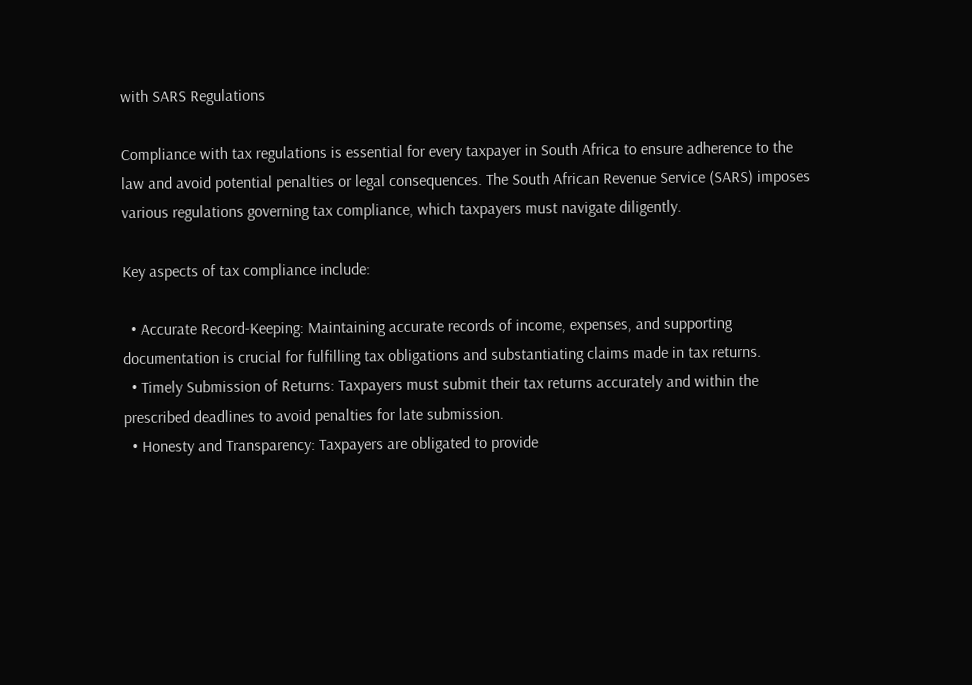with SARS Regulations

Compliance with tax regulations is essential for every taxpayer in South Africa to ensure adherence to the law and avoid potential penalties or legal consequences. The South African Revenue Service (SARS) imposes various regulations governing tax compliance, which taxpayers must navigate diligently.

Key aspects of tax compliance include:

  • Accurate Record-Keeping: Maintaining accurate records of income, expenses, and supporting documentation is crucial for fulfilling tax obligations and substantiating claims made in tax returns.
  • Timely Submission of Returns: Taxpayers must submit their tax returns accurately and within the prescribed deadlines to avoid penalties for late submission.
  • Honesty and Transparency: Taxpayers are obligated to provide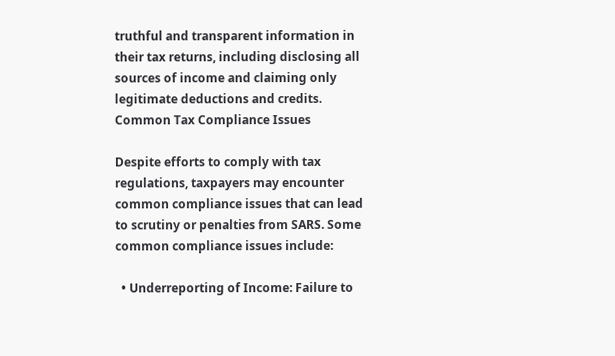truthful and transparent information in their tax returns, including disclosing all sources of income and claiming only legitimate deductions and credits.
Common Tax Compliance Issues

Despite efforts to comply with tax regulations, taxpayers may encounter common compliance issues that can lead to scrutiny or penalties from SARS. Some common compliance issues include:

  • Underreporting of Income: Failure to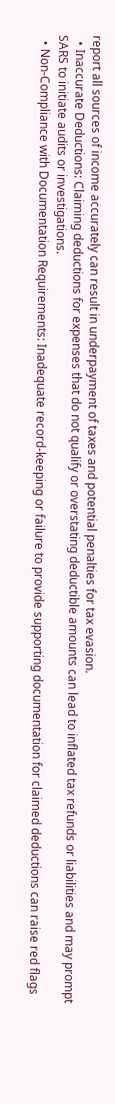report all sources of income accurately can result in underpayment of taxes and potential penalties for tax evasion.
  • Inaccurate Deductions: Claiming deductions for expenses that do not qualify or overstating deductible amounts can lead to inflated tax refunds or liabilities and may prompt SARS to initiate audits or investigations.
  • Non-Compliance with Documentation Requirements: Inadequate record-keeping or failure to provide supporting documentation for claimed deductions can raise red flags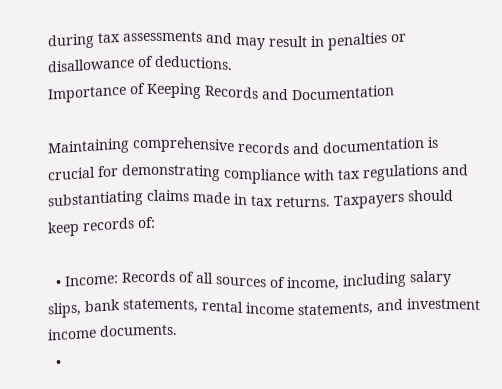during tax assessments and may result in penalties or disallowance of deductions.
Importance of Keeping Records and Documentation

Maintaining comprehensive records and documentation is crucial for demonstrating compliance with tax regulations and substantiating claims made in tax returns. Taxpayers should keep records of:

  • Income: Records of all sources of income, including salary slips, bank statements, rental income statements, and investment income documents.
  •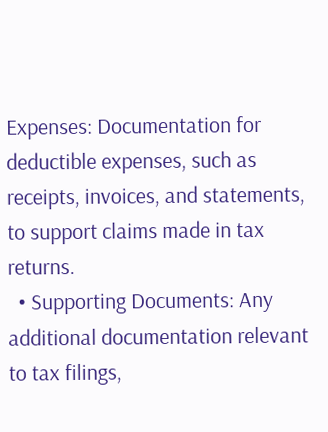Expenses: Documentation for deductible expenses, such as receipts, invoices, and statements, to support claims made in tax returns.
  • Supporting Documents: Any additional documentation relevant to tax filings,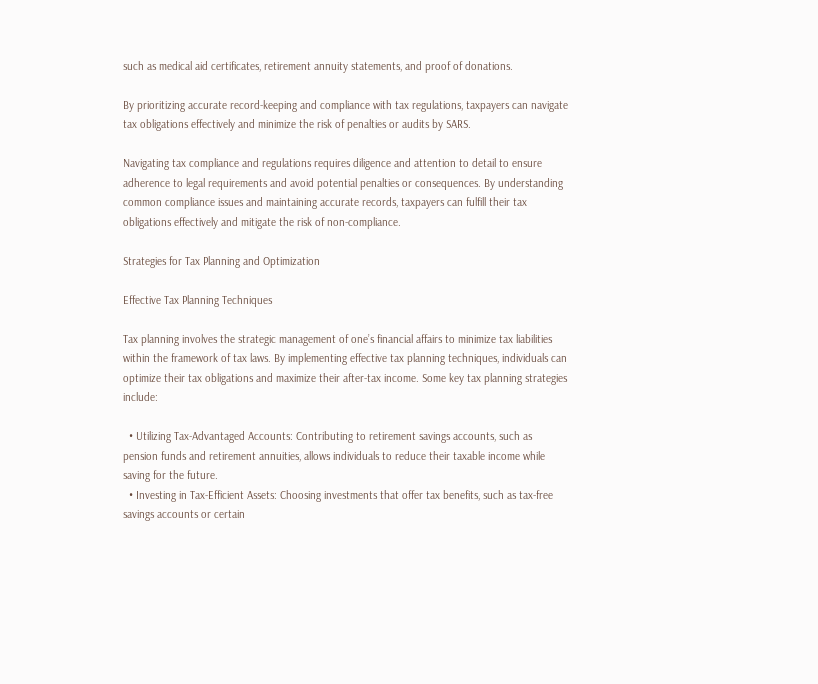such as medical aid certificates, retirement annuity statements, and proof of donations.

By prioritizing accurate record-keeping and compliance with tax regulations, taxpayers can navigate tax obligations effectively and minimize the risk of penalties or audits by SARS.

Navigating tax compliance and regulations requires diligence and attention to detail to ensure adherence to legal requirements and avoid potential penalties or consequences. By understanding common compliance issues and maintaining accurate records, taxpayers can fulfill their tax obligations effectively and mitigate the risk of non-compliance.

Strategies for Tax Planning and Optimization

Effective Tax Planning Techniques

Tax planning involves the strategic management of one’s financial affairs to minimize tax liabilities within the framework of tax laws. By implementing effective tax planning techniques, individuals can optimize their tax obligations and maximize their after-tax income. Some key tax planning strategies include:

  • Utilizing Tax-Advantaged Accounts: Contributing to retirement savings accounts, such as pension funds and retirement annuities, allows individuals to reduce their taxable income while saving for the future.
  • Investing in Tax-Efficient Assets: Choosing investments that offer tax benefits, such as tax-free savings accounts or certain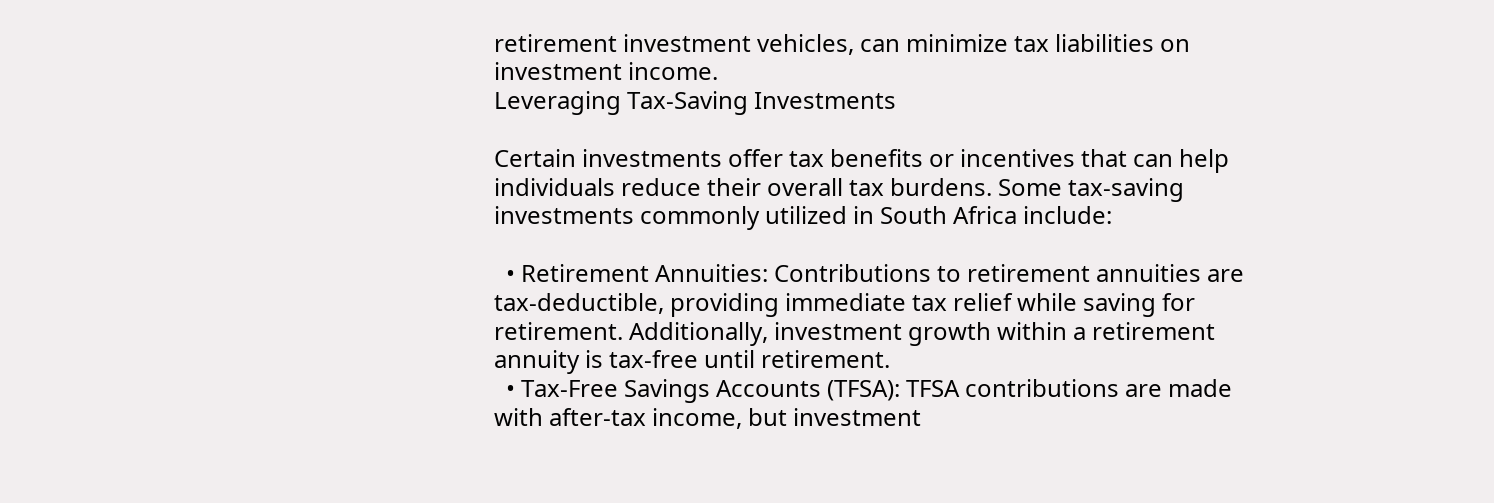retirement investment vehicles, can minimize tax liabilities on investment income.
Leveraging Tax-Saving Investments

Certain investments offer tax benefits or incentives that can help individuals reduce their overall tax burdens. Some tax-saving investments commonly utilized in South Africa include:

  • Retirement Annuities: Contributions to retirement annuities are tax-deductible, providing immediate tax relief while saving for retirement. Additionally, investment growth within a retirement annuity is tax-free until retirement.
  • Tax-Free Savings Accounts (TFSA): TFSA contributions are made with after-tax income, but investment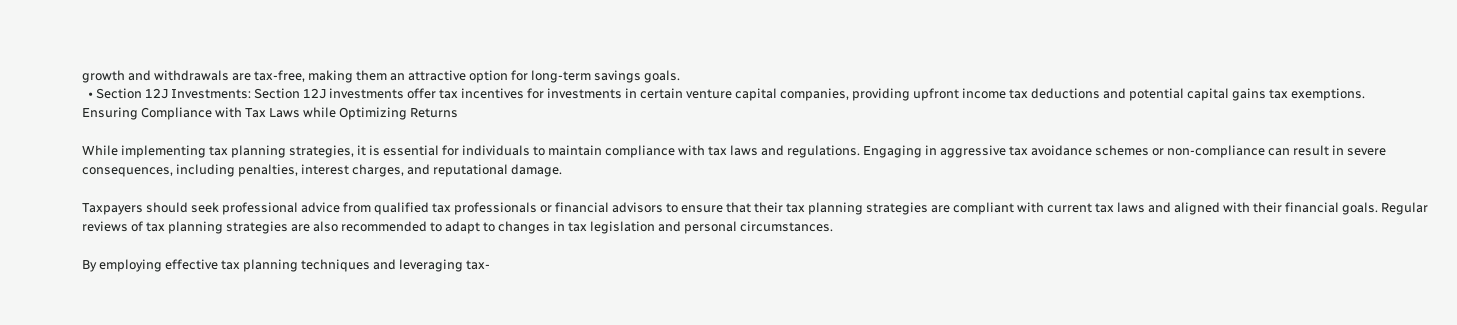growth and withdrawals are tax-free, making them an attractive option for long-term savings goals.
  • Section 12J Investments: Section 12J investments offer tax incentives for investments in certain venture capital companies, providing upfront income tax deductions and potential capital gains tax exemptions.
Ensuring Compliance with Tax Laws while Optimizing Returns

While implementing tax planning strategies, it is essential for individuals to maintain compliance with tax laws and regulations. Engaging in aggressive tax avoidance schemes or non-compliance can result in severe consequences, including penalties, interest charges, and reputational damage.

Taxpayers should seek professional advice from qualified tax professionals or financial advisors to ensure that their tax planning strategies are compliant with current tax laws and aligned with their financial goals. Regular reviews of tax planning strategies are also recommended to adapt to changes in tax legislation and personal circumstances.

By employing effective tax planning techniques and leveraging tax-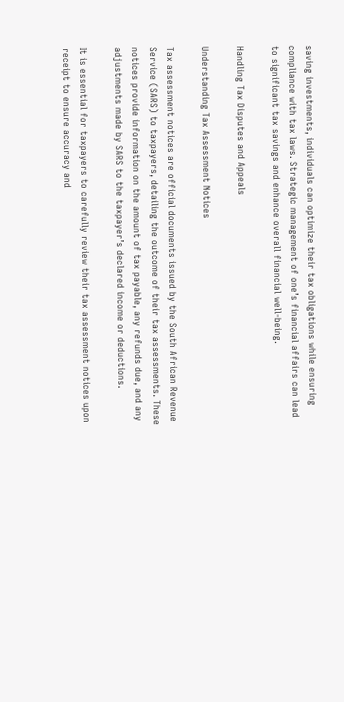saving investments, individuals can optimize their tax obligations while ensuring compliance with tax laws. Strategic management of one’s financial affairs can lead to significant tax savings and enhance overall financial well-being.

Handling Tax Disputes and Appeals

Understanding Tax Assessment Notices

Tax assessment notices are official documents issued by the South African Revenue Service (SARS) to taxpayers, detailing the outcome of their tax assessments. These notices provide information on the amount of tax payable, any refunds due, and any adjustments made by SARS to the taxpayer’s declared income or deductions.

It is essential for taxpayers to carefully review their tax assessment notices upon receipt to ensure accuracy and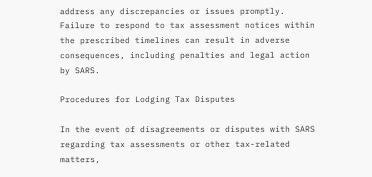address any discrepancies or issues promptly. Failure to respond to tax assessment notices within the prescribed timelines can result in adverse consequences, including penalties and legal action by SARS.

Procedures for Lodging Tax Disputes

In the event of disagreements or disputes with SARS regarding tax assessments or other tax-related matters,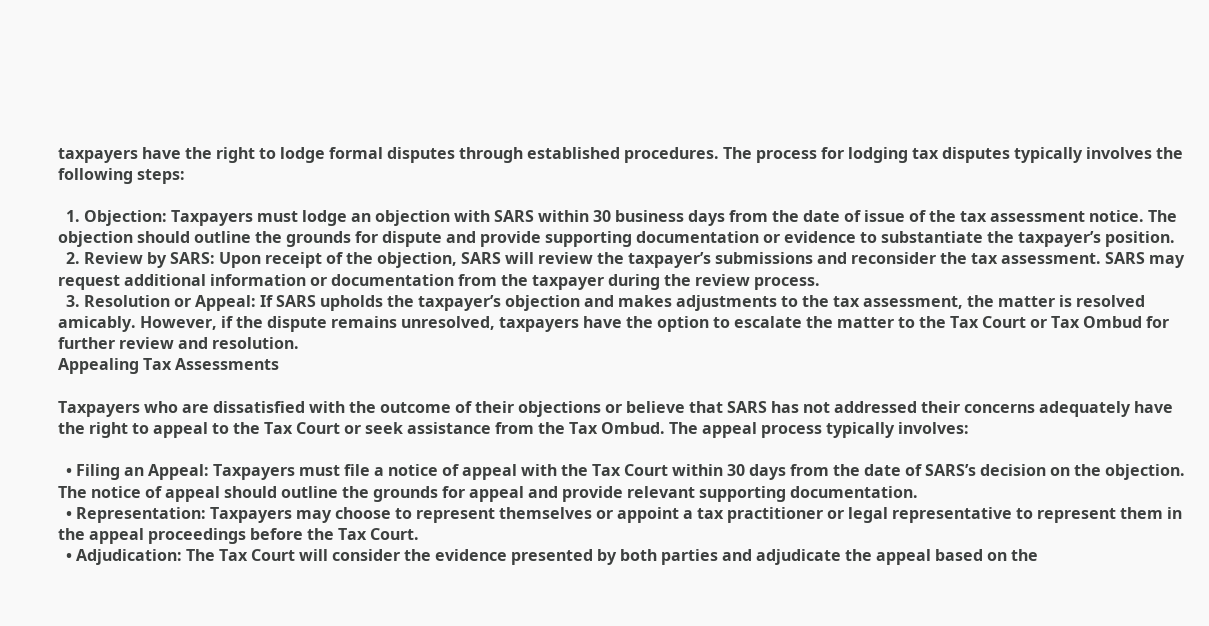taxpayers have the right to lodge formal disputes through established procedures. The process for lodging tax disputes typically involves the following steps:

  1. Objection: Taxpayers must lodge an objection with SARS within 30 business days from the date of issue of the tax assessment notice. The objection should outline the grounds for dispute and provide supporting documentation or evidence to substantiate the taxpayer’s position.
  2. Review by SARS: Upon receipt of the objection, SARS will review the taxpayer’s submissions and reconsider the tax assessment. SARS may request additional information or documentation from the taxpayer during the review process.
  3. Resolution or Appeal: If SARS upholds the taxpayer’s objection and makes adjustments to the tax assessment, the matter is resolved amicably. However, if the dispute remains unresolved, taxpayers have the option to escalate the matter to the Tax Court or Tax Ombud for further review and resolution.
Appealing Tax Assessments

Taxpayers who are dissatisfied with the outcome of their objections or believe that SARS has not addressed their concerns adequately have the right to appeal to the Tax Court or seek assistance from the Tax Ombud. The appeal process typically involves:

  • Filing an Appeal: Taxpayers must file a notice of appeal with the Tax Court within 30 days from the date of SARS’s decision on the objection. The notice of appeal should outline the grounds for appeal and provide relevant supporting documentation.
  • Representation: Taxpayers may choose to represent themselves or appoint a tax practitioner or legal representative to represent them in the appeal proceedings before the Tax Court.
  • Adjudication: The Tax Court will consider the evidence presented by both parties and adjudicate the appeal based on the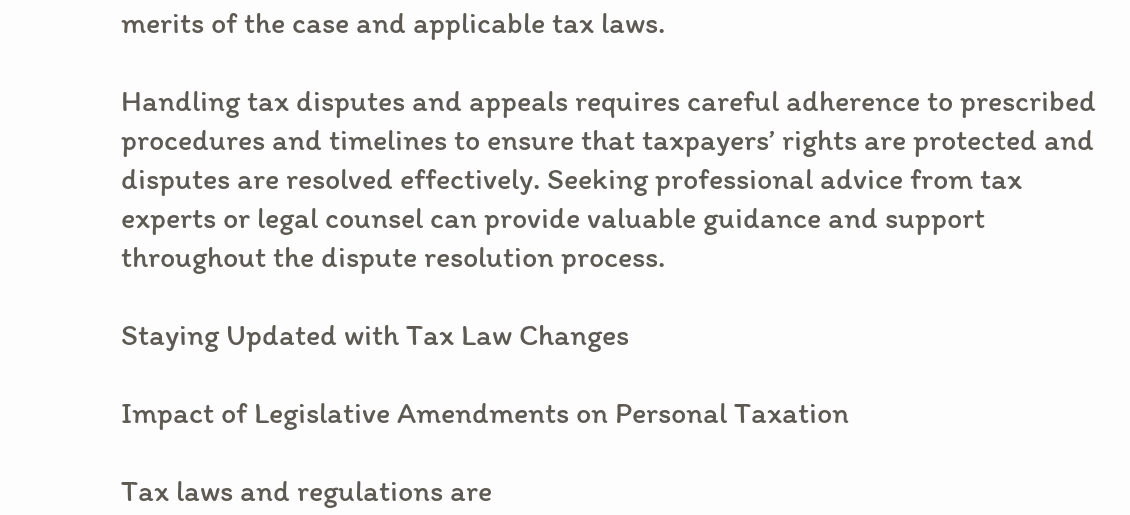merits of the case and applicable tax laws.

Handling tax disputes and appeals requires careful adherence to prescribed procedures and timelines to ensure that taxpayers’ rights are protected and disputes are resolved effectively. Seeking professional advice from tax experts or legal counsel can provide valuable guidance and support throughout the dispute resolution process.

Staying Updated with Tax Law Changes

Impact of Legislative Amendments on Personal Taxation

Tax laws and regulations are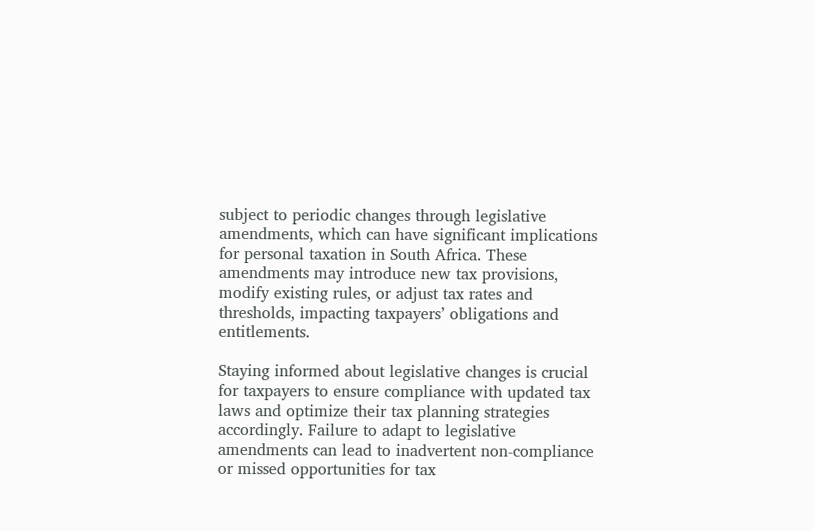subject to periodic changes through legislative amendments, which can have significant implications for personal taxation in South Africa. These amendments may introduce new tax provisions, modify existing rules, or adjust tax rates and thresholds, impacting taxpayers’ obligations and entitlements.

Staying informed about legislative changes is crucial for taxpayers to ensure compliance with updated tax laws and optimize their tax planning strategies accordingly. Failure to adapt to legislative amendments can lead to inadvertent non-compliance or missed opportunities for tax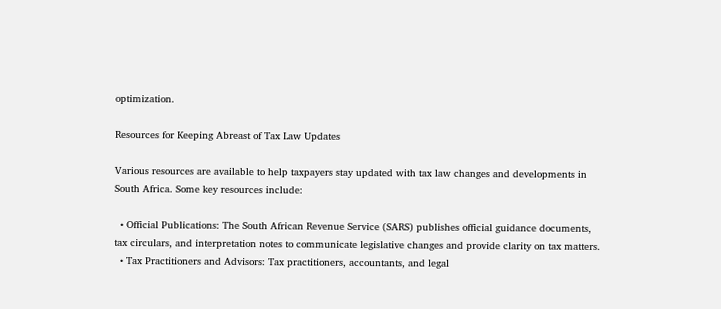optimization.

Resources for Keeping Abreast of Tax Law Updates

Various resources are available to help taxpayers stay updated with tax law changes and developments in South Africa. Some key resources include:

  • Official Publications: The South African Revenue Service (SARS) publishes official guidance documents, tax circulars, and interpretation notes to communicate legislative changes and provide clarity on tax matters.
  • Tax Practitioners and Advisors: Tax practitioners, accountants, and legal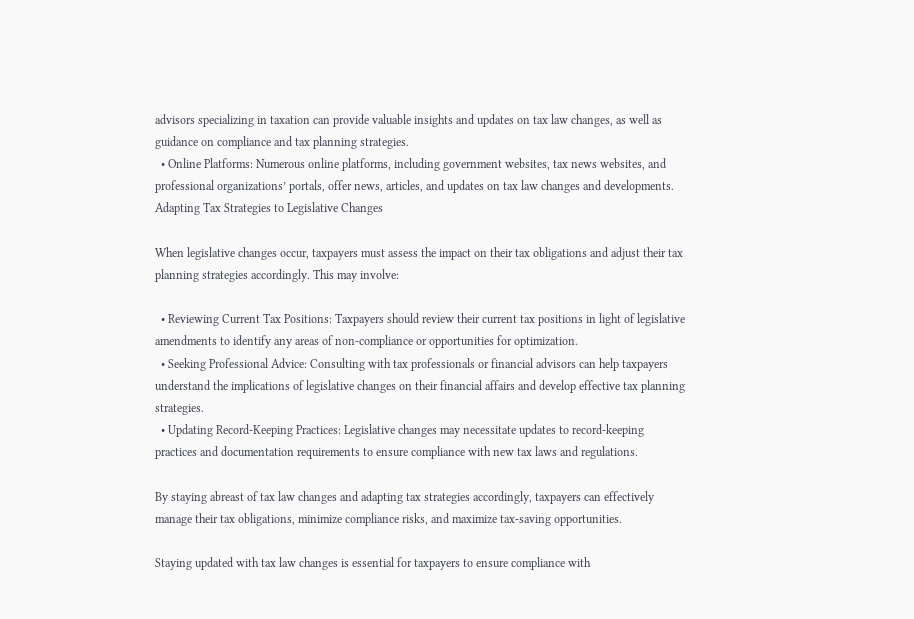advisors specializing in taxation can provide valuable insights and updates on tax law changes, as well as guidance on compliance and tax planning strategies.
  • Online Platforms: Numerous online platforms, including government websites, tax news websites, and professional organizations’ portals, offer news, articles, and updates on tax law changes and developments.
Adapting Tax Strategies to Legislative Changes

When legislative changes occur, taxpayers must assess the impact on their tax obligations and adjust their tax planning strategies accordingly. This may involve:

  • Reviewing Current Tax Positions: Taxpayers should review their current tax positions in light of legislative amendments to identify any areas of non-compliance or opportunities for optimization.
  • Seeking Professional Advice: Consulting with tax professionals or financial advisors can help taxpayers understand the implications of legislative changes on their financial affairs and develop effective tax planning strategies.
  • Updating Record-Keeping Practices: Legislative changes may necessitate updates to record-keeping practices and documentation requirements to ensure compliance with new tax laws and regulations.

By staying abreast of tax law changes and adapting tax strategies accordingly, taxpayers can effectively manage their tax obligations, minimize compliance risks, and maximize tax-saving opportunities.

Staying updated with tax law changes is essential for taxpayers to ensure compliance with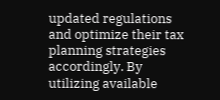updated regulations and optimize their tax planning strategies accordingly. By utilizing available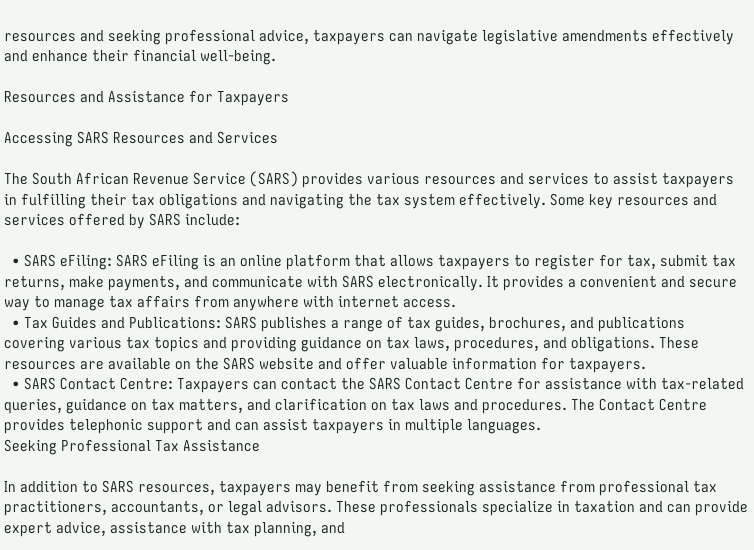resources and seeking professional advice, taxpayers can navigate legislative amendments effectively and enhance their financial well-being.

Resources and Assistance for Taxpayers

Accessing SARS Resources and Services

The South African Revenue Service (SARS) provides various resources and services to assist taxpayers in fulfilling their tax obligations and navigating the tax system effectively. Some key resources and services offered by SARS include:

  • SARS eFiling: SARS eFiling is an online platform that allows taxpayers to register for tax, submit tax returns, make payments, and communicate with SARS electronically. It provides a convenient and secure way to manage tax affairs from anywhere with internet access.
  • Tax Guides and Publications: SARS publishes a range of tax guides, brochures, and publications covering various tax topics and providing guidance on tax laws, procedures, and obligations. These resources are available on the SARS website and offer valuable information for taxpayers.
  • SARS Contact Centre: Taxpayers can contact the SARS Contact Centre for assistance with tax-related queries, guidance on tax matters, and clarification on tax laws and procedures. The Contact Centre provides telephonic support and can assist taxpayers in multiple languages.
Seeking Professional Tax Assistance

In addition to SARS resources, taxpayers may benefit from seeking assistance from professional tax practitioners, accountants, or legal advisors. These professionals specialize in taxation and can provide expert advice, assistance with tax planning, and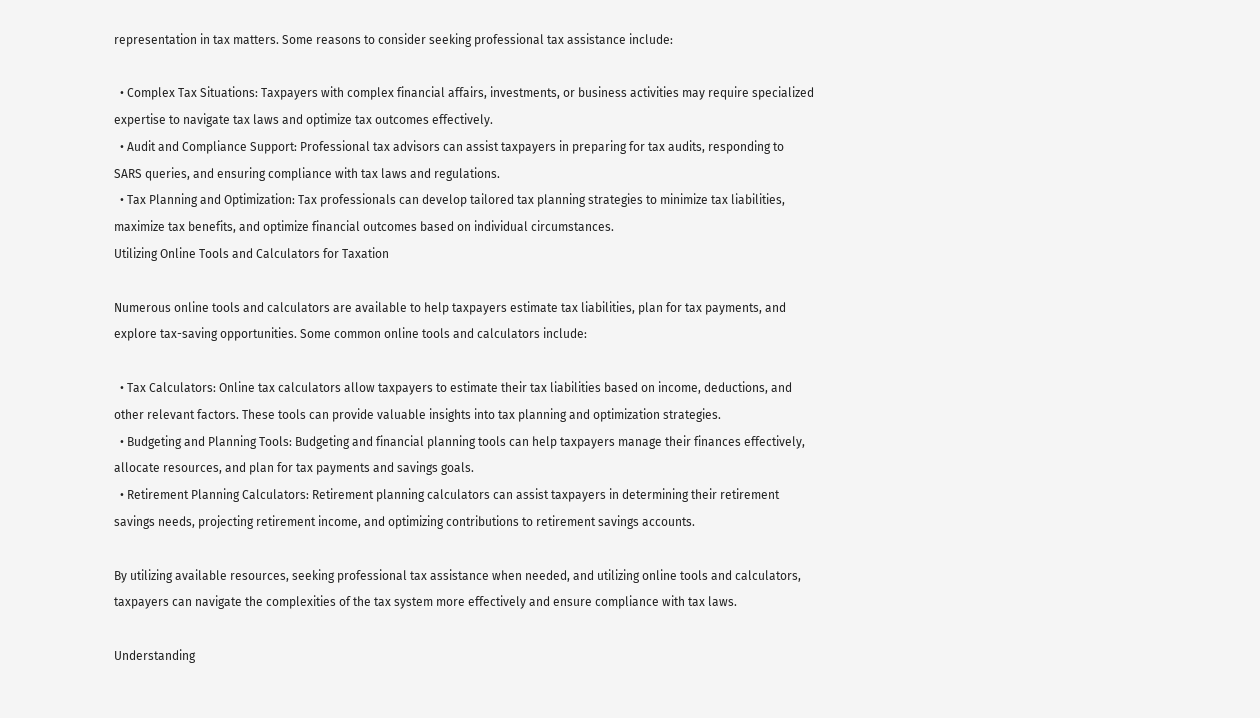representation in tax matters. Some reasons to consider seeking professional tax assistance include:

  • Complex Tax Situations: Taxpayers with complex financial affairs, investments, or business activities may require specialized expertise to navigate tax laws and optimize tax outcomes effectively.
  • Audit and Compliance Support: Professional tax advisors can assist taxpayers in preparing for tax audits, responding to SARS queries, and ensuring compliance with tax laws and regulations.
  • Tax Planning and Optimization: Tax professionals can develop tailored tax planning strategies to minimize tax liabilities, maximize tax benefits, and optimize financial outcomes based on individual circumstances.
Utilizing Online Tools and Calculators for Taxation

Numerous online tools and calculators are available to help taxpayers estimate tax liabilities, plan for tax payments, and explore tax-saving opportunities. Some common online tools and calculators include:

  • Tax Calculators: Online tax calculators allow taxpayers to estimate their tax liabilities based on income, deductions, and other relevant factors. These tools can provide valuable insights into tax planning and optimization strategies.
  • Budgeting and Planning Tools: Budgeting and financial planning tools can help taxpayers manage their finances effectively, allocate resources, and plan for tax payments and savings goals.
  • Retirement Planning Calculators: Retirement planning calculators can assist taxpayers in determining their retirement savings needs, projecting retirement income, and optimizing contributions to retirement savings accounts.

By utilizing available resources, seeking professional tax assistance when needed, and utilizing online tools and calculators, taxpayers can navigate the complexities of the tax system more effectively and ensure compliance with tax laws.

Understanding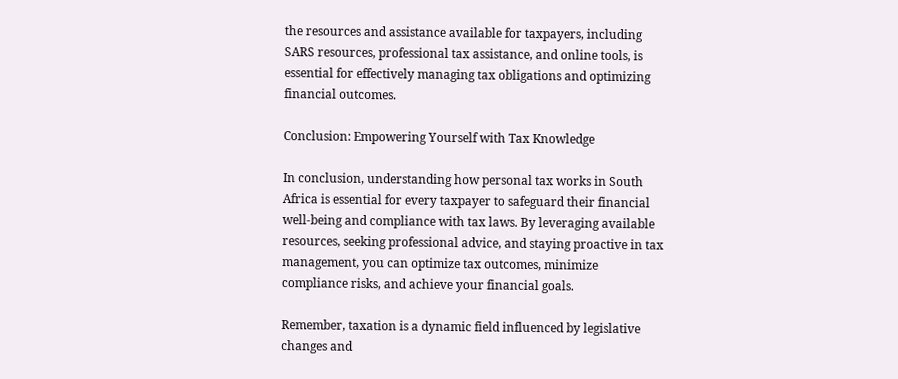the resources and assistance available for taxpayers, including SARS resources, professional tax assistance, and online tools, is essential for effectively managing tax obligations and optimizing financial outcomes.

Conclusion: Empowering Yourself with Tax Knowledge

In conclusion, understanding how personal tax works in South Africa is essential for every taxpayer to safeguard their financial well-being and compliance with tax laws. By leveraging available resources, seeking professional advice, and staying proactive in tax management, you can optimize tax outcomes, minimize compliance risks, and achieve your financial goals.

Remember, taxation is a dynamic field influenced by legislative changes and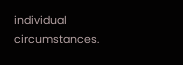individual circumstances.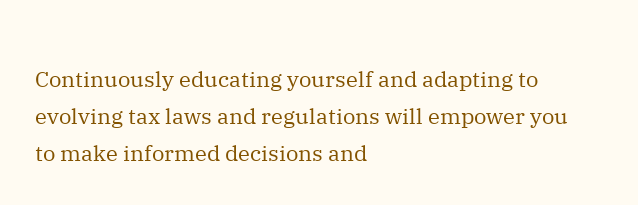Continuously educating yourself and adapting to evolving tax laws and regulations will empower you to make informed decisions and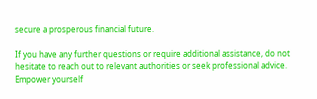secure a prosperous financial future.

If you have any further questions or require additional assistance, do not hesitate to reach out to relevant authorities or seek professional advice. Empower yourself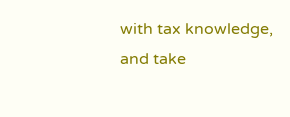with tax knowledge, and take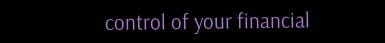control of your financial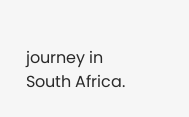journey in South Africa.